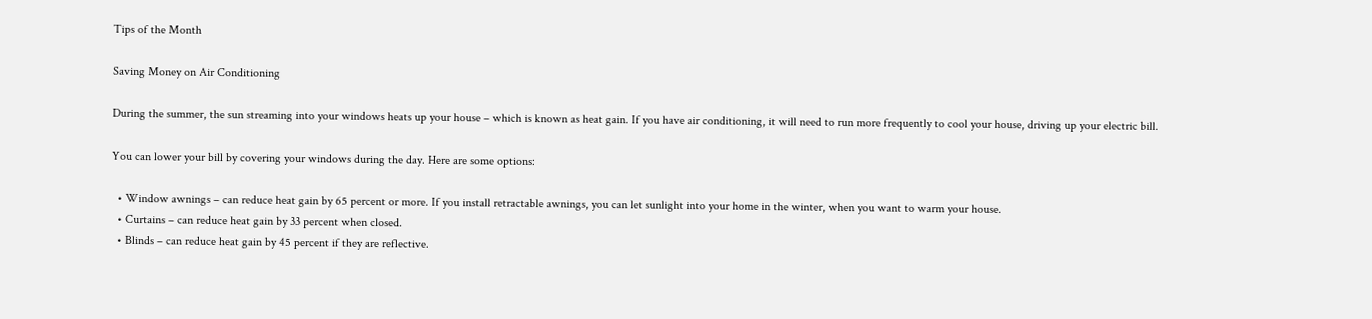Tips of the Month

Saving Money on Air Conditioning

During the summer, the sun streaming into your windows heats up your house – which is known as heat gain. If you have air conditioning, it will need to run more frequently to cool your house, driving up your electric bill.

You can lower your bill by covering your windows during the day. Here are some options:

  • Window awnings – can reduce heat gain by 65 percent or more. If you install retractable awnings, you can let sunlight into your home in the winter, when you want to warm your house.
  • Curtains – can reduce heat gain by 33 percent when closed.
  • Blinds – can reduce heat gain by 45 percent if they are reflective.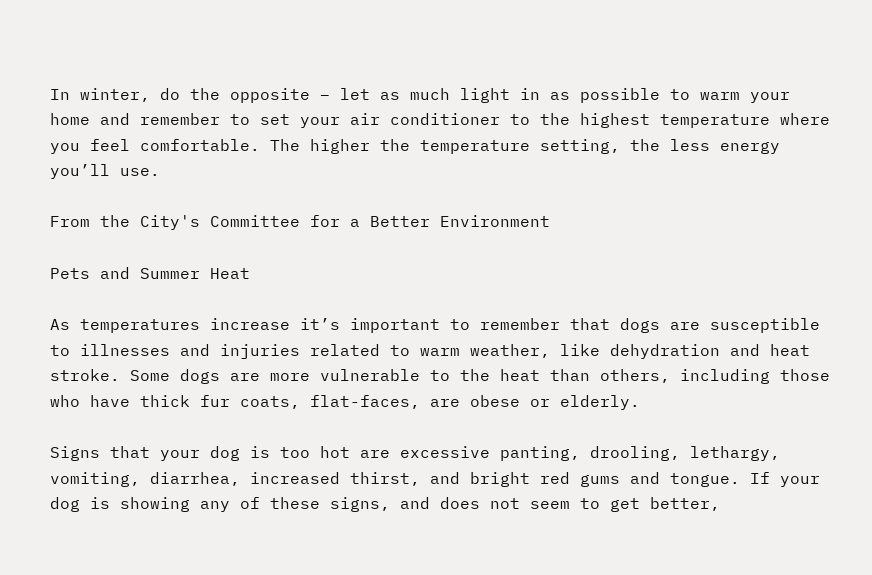In winter, do the opposite – let as much light in as possible to warm your home and remember to set your air conditioner to the highest temperature where you feel comfortable. The higher the temperature setting, the less energy you’ll use.

From the City's Committee for a Better Environment

Pets and Summer Heat

As temperatures increase it’s important to remember that dogs are susceptible to illnesses and injuries related to warm weather, like dehydration and heat stroke. Some dogs are more vulnerable to the heat than others, including those who have thick fur coats, flat-faces, are obese or elderly.

Signs that your dog is too hot are excessive panting, drooling, lethargy, vomiting, diarrhea, increased thirst, and bright red gums and tongue. If your dog is showing any of these signs, and does not seem to get better,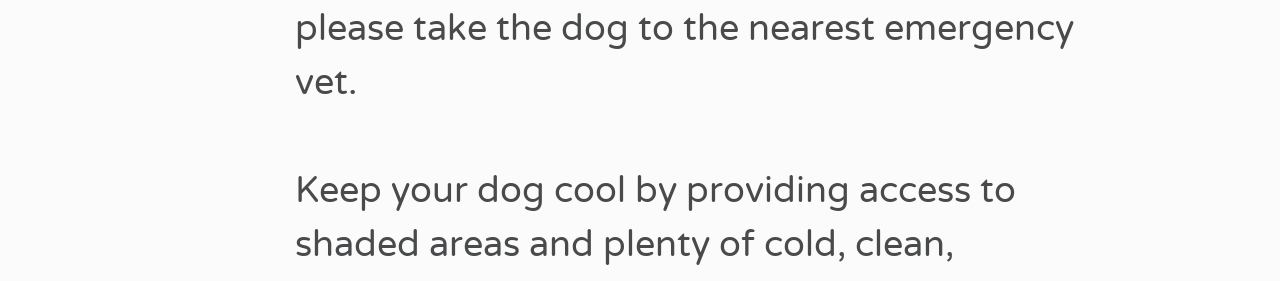please take the dog to the nearest emergency vet.

Keep your dog cool by providing access to shaded areas and plenty of cold, clean,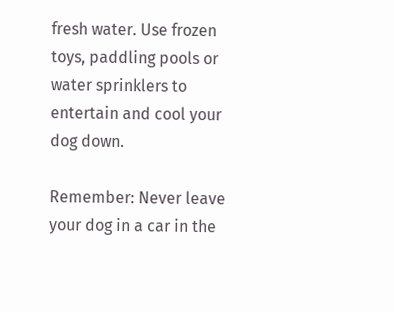fresh water. Use frozen toys, paddling pools or water sprinklers to entertain and cool your dog down.

Remember: Never leave your dog in a car in the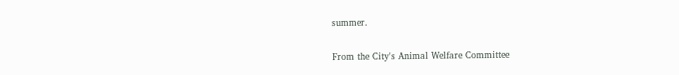summer.

From the City's Animal Welfare Committee